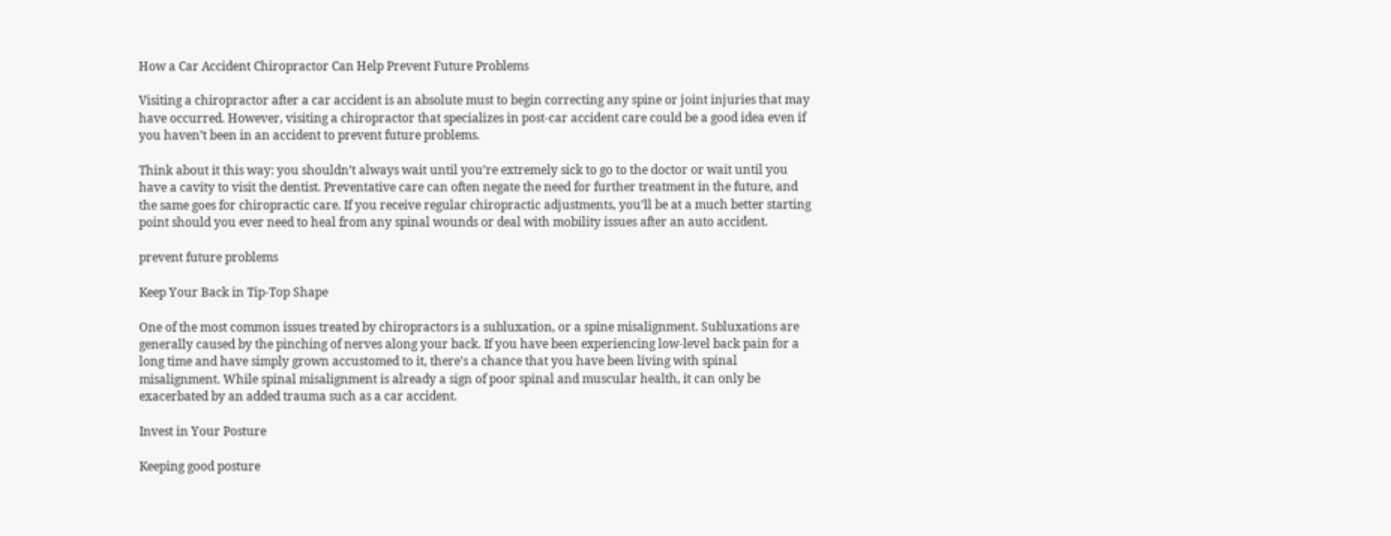How a Car Accident Chiropractor Can Help Prevent Future Problems

Visiting a chiropractor after a car accident is an absolute must to begin correcting any spine or joint injuries that may have occurred. However, visiting a chiropractor that specializes in post-car accident care could be a good idea even if you haven’t been in an accident to prevent future problems.

Think about it this way: you shouldn’t always wait until you’re extremely sick to go to the doctor or wait until you have a cavity to visit the dentist. Preventative care can often negate the need for further treatment in the future, and the same goes for chiropractic care. If you receive regular chiropractic adjustments, you’ll be at a much better starting point should you ever need to heal from any spinal wounds or deal with mobility issues after an auto accident.

prevent future problems

Keep Your Back in Tip-Top Shape

One of the most common issues treated by chiropractors is a subluxation, or a spine misalignment. Subluxations are generally caused by the pinching of nerves along your back. If you have been experiencing low-level back pain for a long time and have simply grown accustomed to it, there’s a chance that you have been living with spinal misalignment. While spinal misalignment is already a sign of poor spinal and muscular health, it can only be exacerbated by an added trauma such as a car accident.

Invest in Your Posture

Keeping good posture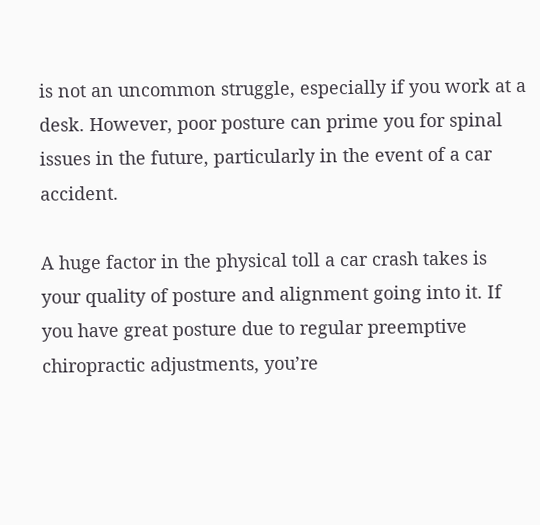is not an uncommon struggle, especially if you work at a desk. However, poor posture can prime you for spinal issues in the future, particularly in the event of a car accident.

A huge factor in the physical toll a car crash takes is your quality of posture and alignment going into it. If you have great posture due to regular preemptive chiropractic adjustments, you’re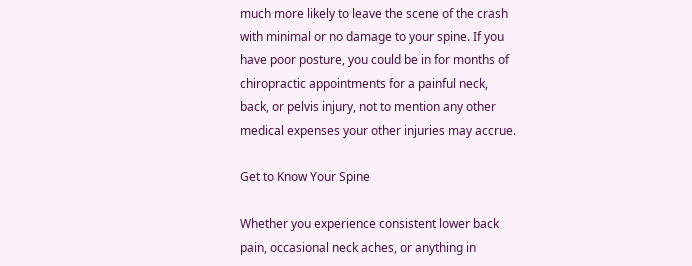much more likely to leave the scene of the crash with minimal or no damage to your spine. If you have poor posture, you could be in for months of chiropractic appointments for a painful neck, back, or pelvis injury, not to mention any other medical expenses your other injuries may accrue.

Get to Know Your Spine

Whether you experience consistent lower back pain, occasional neck aches, or anything in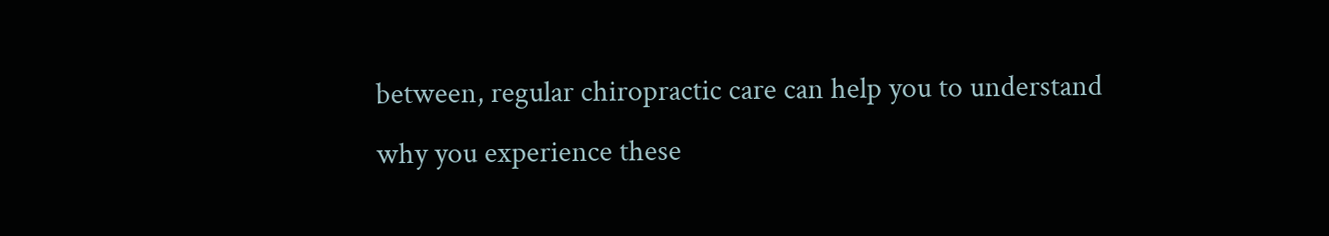between, regular chiropractic care can help you to understand why you experience these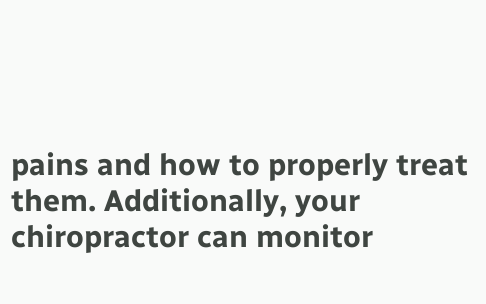pains and how to properly treat them. Additionally, your chiropractor can monitor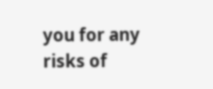you for any risks of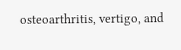osteoarthritis, vertigo, and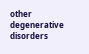other degenerative disorders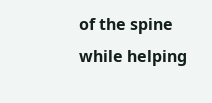of the spine while helping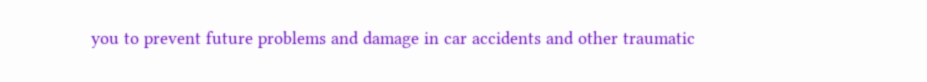you to prevent future problems and damage in car accidents and other traumatic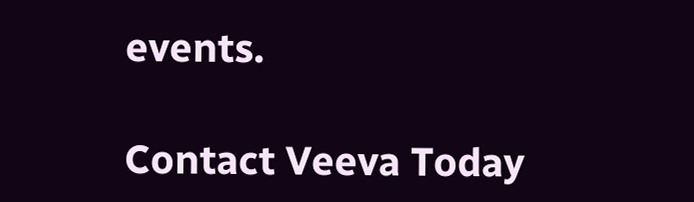events.

Contact Veeva Today